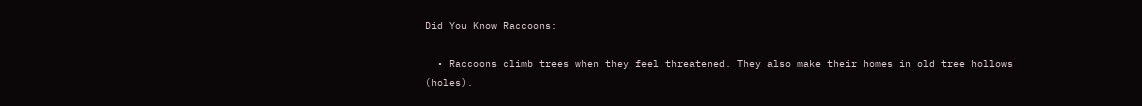Did You Know Raccoons:

  • Raccoons climb trees when they feel threatened. They also make their homes in old tree hollows (holes).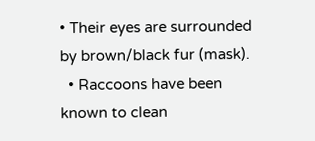• Their eyes are surrounded by brown/black fur (mask).
  • Raccoons have been known to clean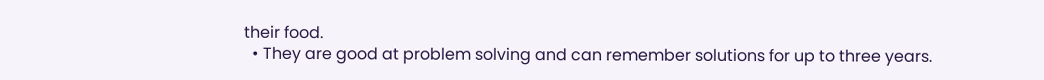their food.
  • They are good at problem solving and can remember solutions for up to three years.